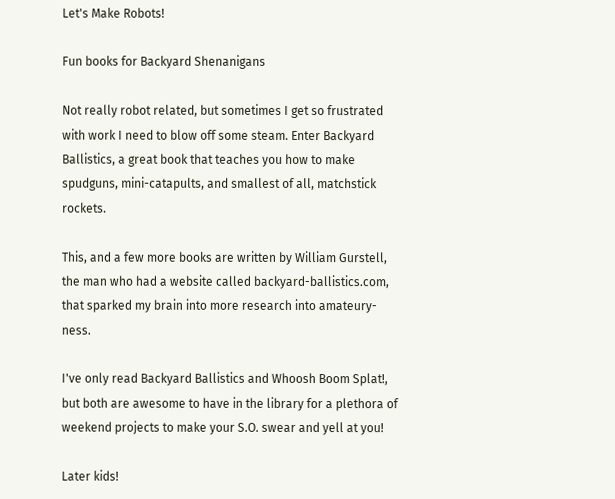Let's Make Robots!

Fun books for Backyard Shenanigans

Not really robot related, but sometimes I get so frustrated with work I need to blow off some steam. Enter Backyard Ballistics, a great book that teaches you how to make spudguns, mini-catapults, and smallest of all, matchstick rockets.

This, and a few more books are written by William Gurstell, the man who had a website called backyard-ballistics.com, that sparked my brain into more research into amateury-ness.

I've only read Backyard Ballistics and Whoosh Boom Splat!, but both are awesome to have in the library for a plethora of weekend projects to make your S.O. swear and yell at you!

Later kids!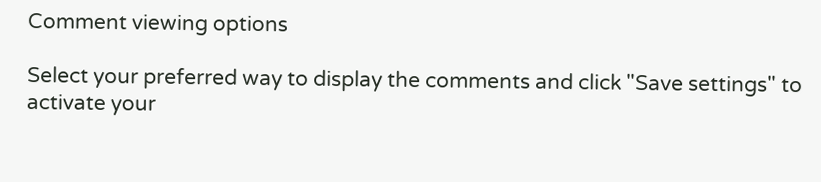Comment viewing options

Select your preferred way to display the comments and click "Save settings" to activate your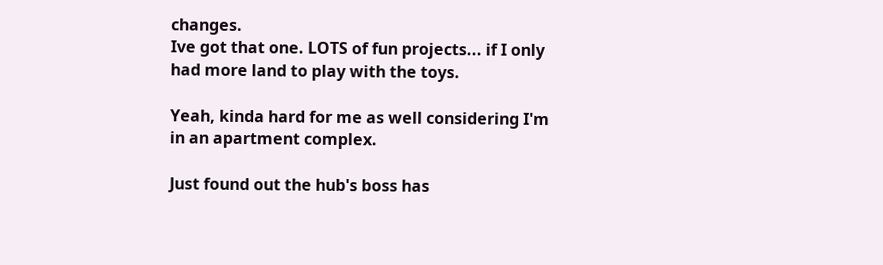changes.
Ive got that one. LOTS of fun projects... if I only had more land to play with the toys.

Yeah, kinda hard for me as well considering I'm in an apartment complex.

Just found out the hub's boss has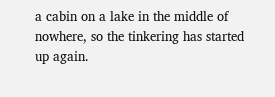a cabin on a lake in the middle of nowhere, so the tinkering has started up again.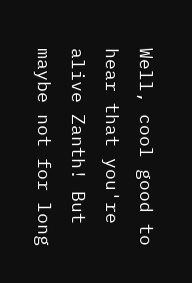Well, cool good to hear that you're alive Zanth! But maybe not for long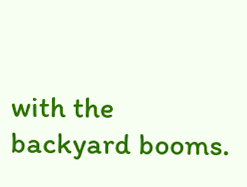with the backyard booms.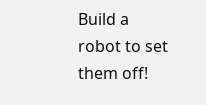Build a robot to set them off!